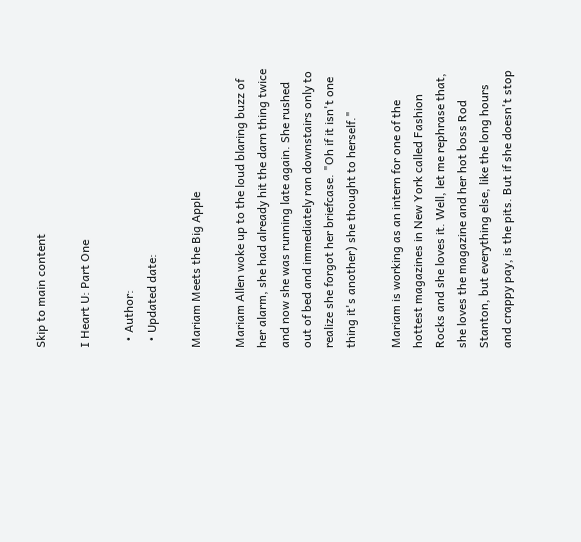Skip to main content

I Heart U: Part One

  • Author:
  • Updated date:

Mariam Meets the Big Apple

Mariam Allen woke up to the loud blaring buzz of her alarm, she had already hit the darn thing twice and now she was running late again. She rushed out of bed and immediately ran downstairs only to realize she forgot her briefcase. "Oh if it isn't one thing it's another) she thought to herself."

Mariam is working as an intern for one of the hottest magazines in New York called Fashion Rocks and she loves it. Well, let me rephrase that, she loves the magazine and her hot boss Rod Stanton, but everything else, like the long hours and crappy pay, is the pits. But if she doesn't stop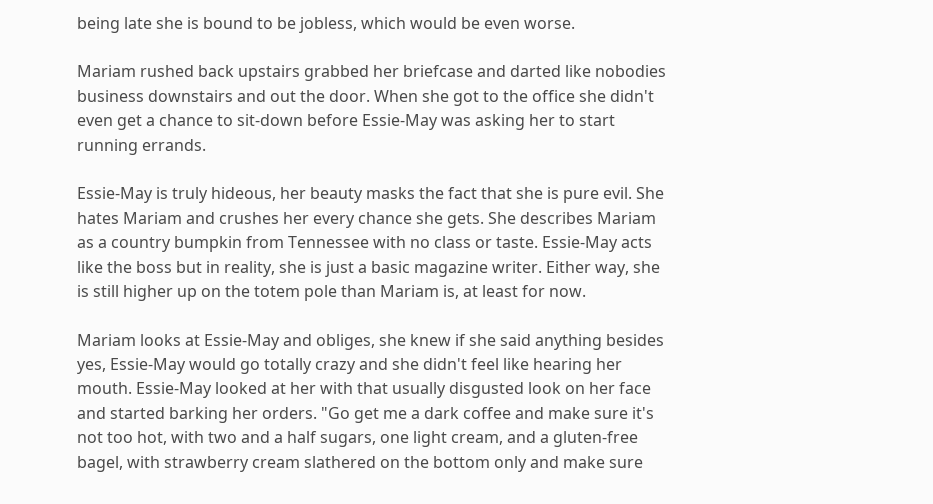being late she is bound to be jobless, which would be even worse.

Mariam rushed back upstairs grabbed her briefcase and darted like nobodies business downstairs and out the door. When she got to the office she didn't even get a chance to sit-down before Essie-May was asking her to start running errands.

Essie-May is truly hideous, her beauty masks the fact that she is pure evil. She hates Mariam and crushes her every chance she gets. She describes Mariam as a country bumpkin from Tennessee with no class or taste. Essie-May acts like the boss but in reality, she is just a basic magazine writer. Either way, she is still higher up on the totem pole than Mariam is, at least for now.

Mariam looks at Essie-May and obliges, she knew if she said anything besides yes, Essie-May would go totally crazy and she didn't feel like hearing her mouth. Essie-May looked at her with that usually disgusted look on her face and started barking her orders. "Go get me a dark coffee and make sure it's not too hot, with two and a half sugars, one light cream, and a gluten-free bagel, with strawberry cream slathered on the bottom only and make sure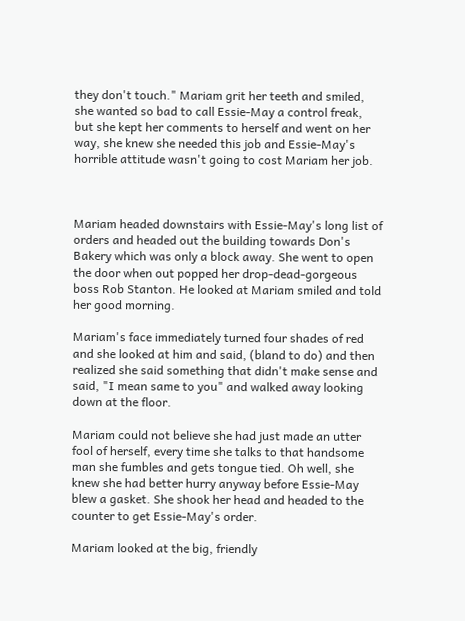they don't touch." Mariam grit her teeth and smiled, she wanted so bad to call Essie-May a control freak, but she kept her comments to herself and went on her way, she knew she needed this job and Essie-May's horrible attitude wasn't going to cost Mariam her job.



Mariam headed downstairs with Essie-May's long list of orders and headed out the building towards Don's Bakery which was only a block away. She went to open the door when out popped her drop-dead-gorgeous boss Rob Stanton. He looked at Mariam smiled and told her good morning.

Mariam's face immediately turned four shades of red and she looked at him and said, (bland to do) and then realized she said something that didn't make sense and said, "I mean same to you" and walked away looking down at the floor.

Mariam could not believe she had just made an utter fool of herself, every time she talks to that handsome man she fumbles and gets tongue tied. Oh well, she knew she had better hurry anyway before Essie-May blew a gasket. She shook her head and headed to the counter to get Essie-May's order.

Mariam looked at the big, friendly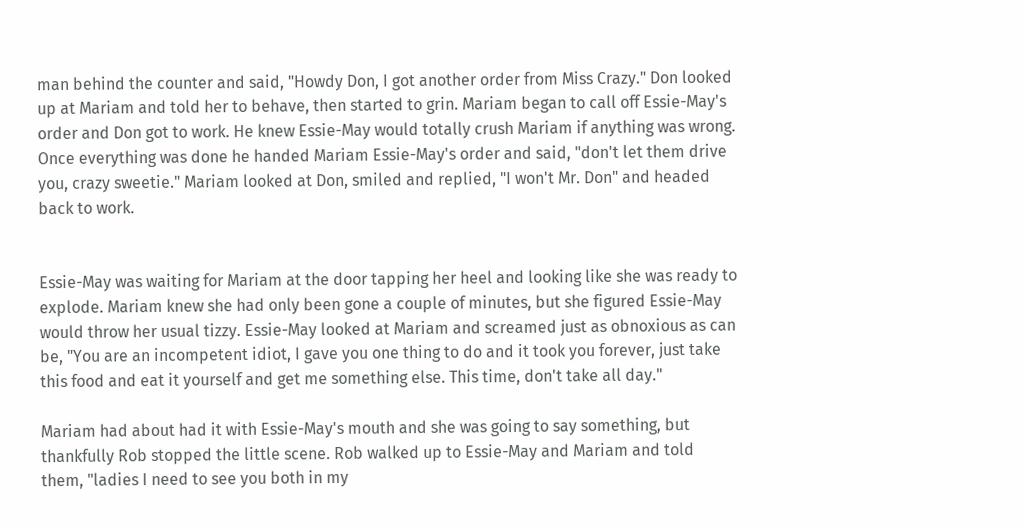man behind the counter and said, "Howdy Don, I got another order from Miss Crazy." Don looked up at Mariam and told her to behave, then started to grin. Mariam began to call off Essie-May's order and Don got to work. He knew Essie-May would totally crush Mariam if anything was wrong. Once everything was done he handed Mariam Essie-May's order and said, "don't let them drive you, crazy sweetie." Mariam looked at Don, smiled and replied, "I won't Mr. Don" and headed back to work.


Essie-May was waiting for Mariam at the door tapping her heel and looking like she was ready to explode. Mariam knew she had only been gone a couple of minutes, but she figured Essie-May would throw her usual tizzy. Essie-May looked at Mariam and screamed just as obnoxious as can be, "You are an incompetent idiot, I gave you one thing to do and it took you forever, just take this food and eat it yourself and get me something else. This time, don't take all day."

Mariam had about had it with Essie-May's mouth and she was going to say something, but thankfully Rob stopped the little scene. Rob walked up to Essie-May and Mariam and told them, "ladies I need to see you both in my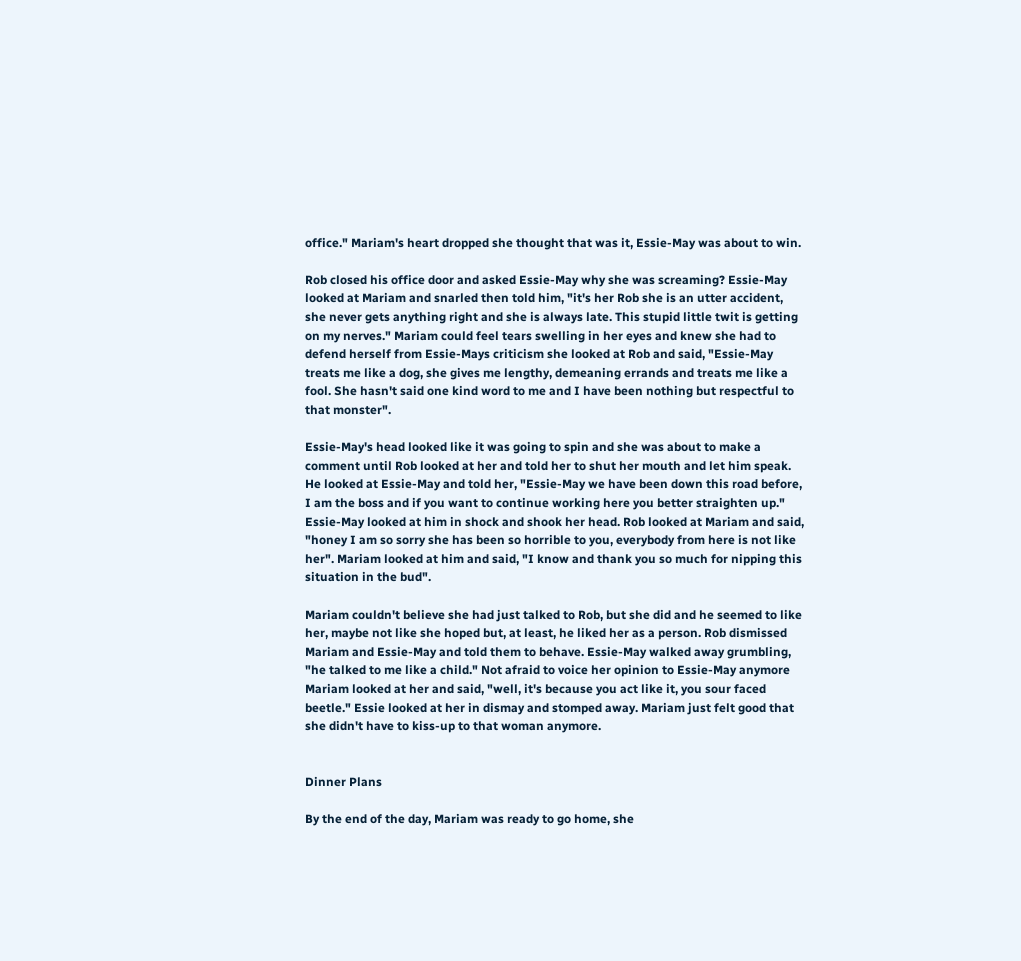office." Mariam's heart dropped she thought that was it, Essie-May was about to win.

Rob closed his office door and asked Essie-May why she was screaming? Essie-May looked at Mariam and snarled then told him, "it's her Rob she is an utter accident, she never gets anything right and she is always late. This stupid little twit is getting on my nerves." Mariam could feel tears swelling in her eyes and knew she had to defend herself from Essie-Mays criticism she looked at Rob and said, "Essie-May treats me like a dog, she gives me lengthy, demeaning errands and treats me like a fool. She hasn't said one kind word to me and I have been nothing but respectful to that monster".

Essie-May's head looked like it was going to spin and she was about to make a comment until Rob looked at her and told her to shut her mouth and let him speak. He looked at Essie-May and told her, "Essie-May we have been down this road before, I am the boss and if you want to continue working here you better straighten up." Essie-May looked at him in shock and shook her head. Rob looked at Mariam and said, "honey I am so sorry she has been so horrible to you, everybody from here is not like her". Mariam looked at him and said, "I know and thank you so much for nipping this situation in the bud".

Mariam couldn't believe she had just talked to Rob, but she did and he seemed to like her, maybe not like she hoped but, at least, he liked her as a person. Rob dismissed Mariam and Essie-May and told them to behave. Essie-May walked away grumbling, "he talked to me like a child." Not afraid to voice her opinion to Essie-May anymore Mariam looked at her and said, "well, it's because you act like it, you sour faced beetle." Essie looked at her in dismay and stomped away. Mariam just felt good that she didn't have to kiss-up to that woman anymore.


Dinner Plans

By the end of the day, Mariam was ready to go home, she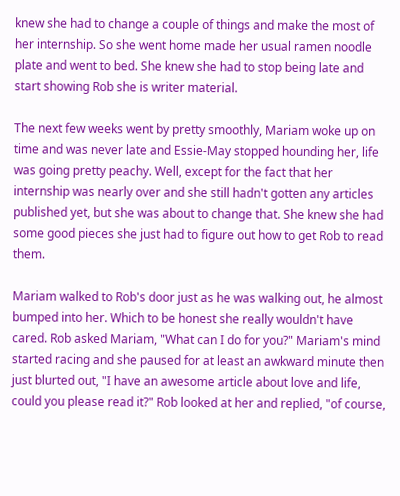knew she had to change a couple of things and make the most of her internship. So she went home made her usual ramen noodle plate and went to bed. She knew she had to stop being late and start showing Rob she is writer material.

The next few weeks went by pretty smoothly, Mariam woke up on time and was never late and Essie-May stopped hounding her, life was going pretty peachy. Well, except for the fact that her internship was nearly over and she still hadn't gotten any articles published yet, but she was about to change that. She knew she had some good pieces she just had to figure out how to get Rob to read them.

Mariam walked to Rob's door just as he was walking out, he almost bumped into her. Which to be honest she really wouldn't have cared. Rob asked Mariam, "What can I do for you?" Mariam's mind started racing and she paused for at least an awkward minute then just blurted out, "I have an awesome article about love and life, could you please read it?" Rob looked at her and replied, "of course,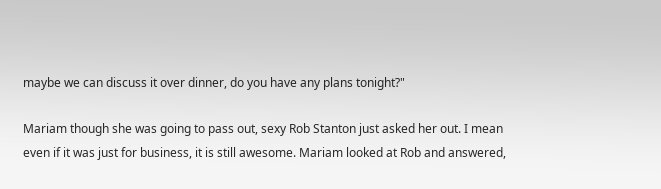maybe we can discuss it over dinner, do you have any plans tonight?"

Mariam though she was going to pass out, sexy Rob Stanton just asked her out. I mean even if it was just for business, it is still awesome. Mariam looked at Rob and answered,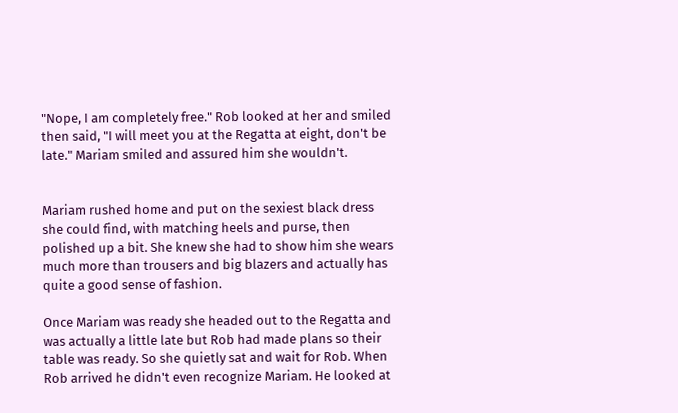"Nope, I am completely free." Rob looked at her and smiled then said, "I will meet you at the Regatta at eight, don't be late." Mariam smiled and assured him she wouldn't.


Mariam rushed home and put on the sexiest black dress she could find, with matching heels and purse, then polished up a bit. She knew she had to show him she wears much more than trousers and big blazers and actually has quite a good sense of fashion.

Once Mariam was ready she headed out to the Regatta and was actually a little late but Rob had made plans so their table was ready. So she quietly sat and wait for Rob. When Rob arrived he didn't even recognize Mariam. He looked at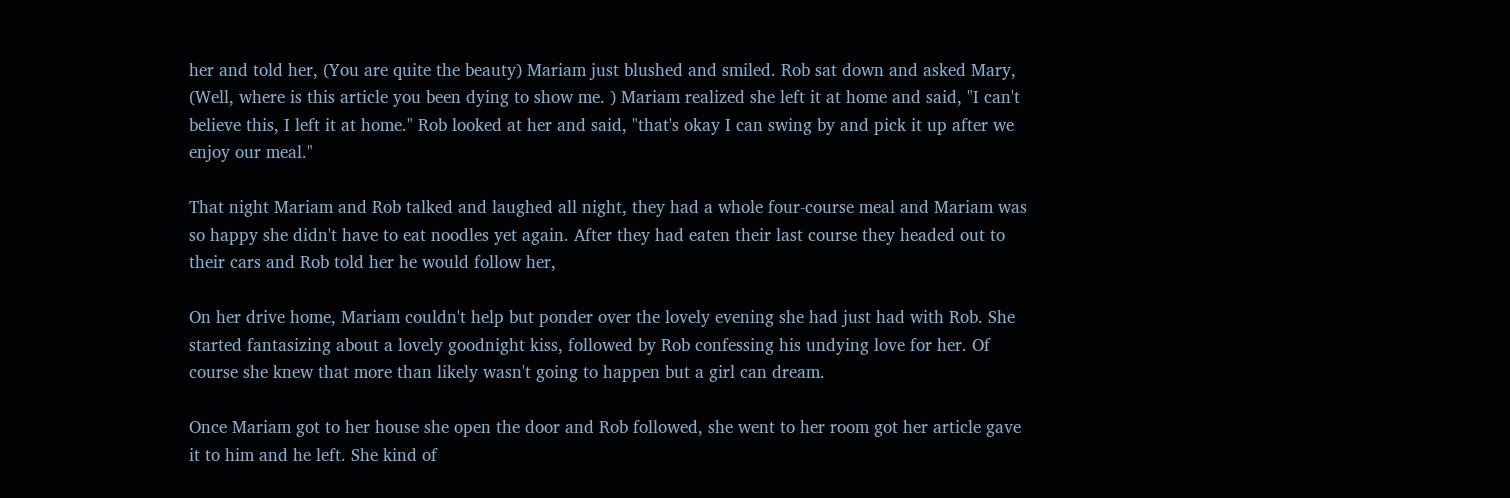her and told her, (You are quite the beauty) Mariam just blushed and smiled. Rob sat down and asked Mary, (Well, where is this article you been dying to show me. ) Mariam realized she left it at home and said, "I can't believe this, I left it at home." Rob looked at her and said, "that's okay I can swing by and pick it up after we enjoy our meal."

That night Mariam and Rob talked and laughed all night, they had a whole four-course meal and Mariam was so happy she didn't have to eat noodles yet again. After they had eaten their last course they headed out to their cars and Rob told her he would follow her,

On her drive home, Mariam couldn't help but ponder over the lovely evening she had just had with Rob. She started fantasizing about a lovely goodnight kiss, followed by Rob confessing his undying love for her. Of course she knew that more than likely wasn't going to happen but a girl can dream.

Once Mariam got to her house she open the door and Rob followed, she went to her room got her article gave it to him and he left. She kind of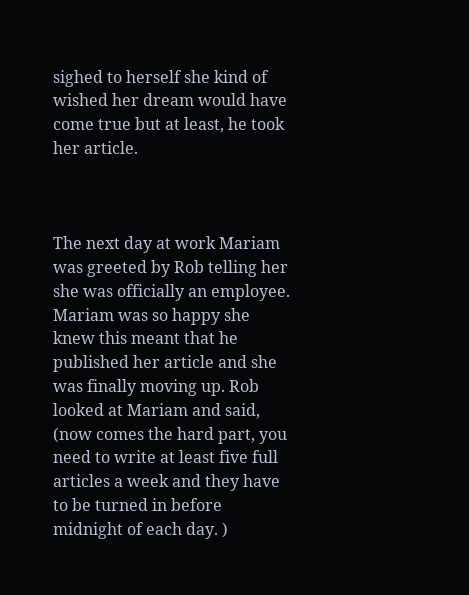sighed to herself she kind of wished her dream would have come true but at least, he took her article.



The next day at work Mariam was greeted by Rob telling her she was officially an employee. Mariam was so happy she knew this meant that he published her article and she was finally moving up. Rob looked at Mariam and said, (now comes the hard part, you need to write at least five full articles a week and they have to be turned in before midnight of each day. )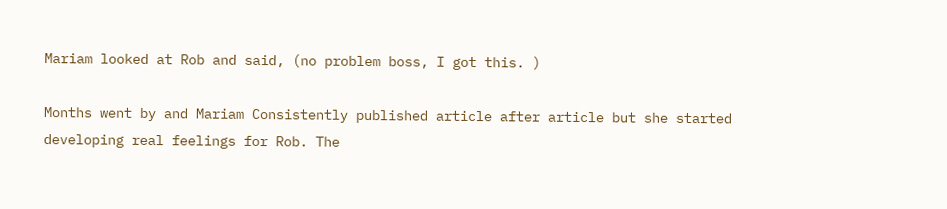Mariam looked at Rob and said, (no problem boss, I got this. )

Months went by and Mariam Consistently published article after article but she started developing real feelings for Rob. The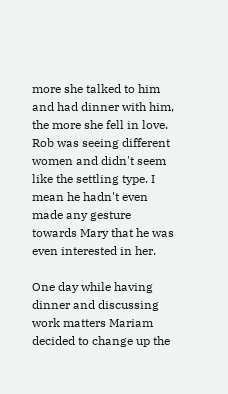more she talked to him and had dinner with him, the more she fell in love. Rob was seeing different women and didn't seem like the settling type. I mean he hadn't even made any gesture towards Mary that he was even interested in her.

One day while having dinner and discussing work matters Mariam decided to change up the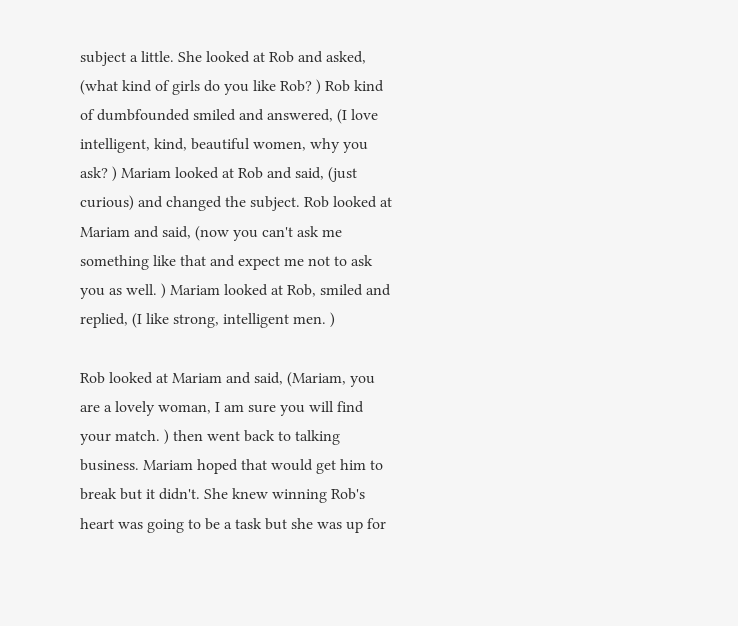subject a little. She looked at Rob and asked, (what kind of girls do you like Rob? ) Rob kind of dumbfounded smiled and answered, (I love intelligent, kind, beautiful women, why you ask? ) Mariam looked at Rob and said, (just curious) and changed the subject. Rob looked at Mariam and said, (now you can't ask me something like that and expect me not to ask you as well. ) Mariam looked at Rob, smiled and replied, (I like strong, intelligent men. )

Rob looked at Mariam and said, (Mariam, you are a lovely woman, I am sure you will find your match. ) then went back to talking business. Mariam hoped that would get him to break but it didn't. She knew winning Rob's heart was going to be a task but she was up for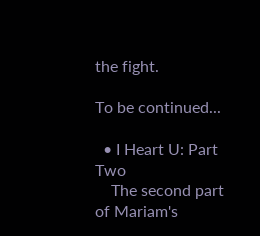the fight.

To be continued...

  • I Heart U: Part Two
    The second part of Mariam's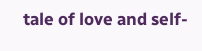tale of love and self-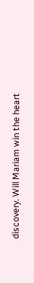discovery. Will Mariam win the heart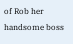of Rob her handsome boss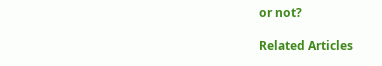or not?

Related Articles